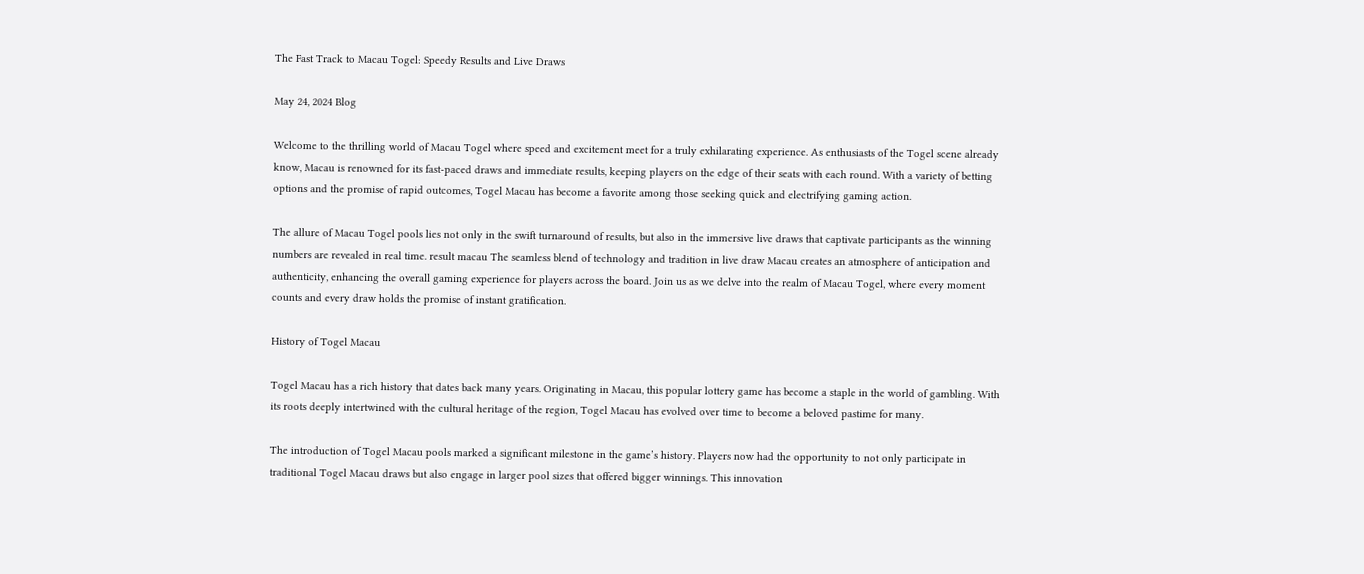The Fast Track to Macau Togel: Speedy Results and Live Draws

May 24, 2024 Blog

Welcome to the thrilling world of Macau Togel where speed and excitement meet for a truly exhilarating experience. As enthusiasts of the Togel scene already know, Macau is renowned for its fast-paced draws and immediate results, keeping players on the edge of their seats with each round. With a variety of betting options and the promise of rapid outcomes, Togel Macau has become a favorite among those seeking quick and electrifying gaming action.

The allure of Macau Togel pools lies not only in the swift turnaround of results, but also in the immersive live draws that captivate participants as the winning numbers are revealed in real time. result macau The seamless blend of technology and tradition in live draw Macau creates an atmosphere of anticipation and authenticity, enhancing the overall gaming experience for players across the board. Join us as we delve into the realm of Macau Togel, where every moment counts and every draw holds the promise of instant gratification.

History of Togel Macau

Togel Macau has a rich history that dates back many years. Originating in Macau, this popular lottery game has become a staple in the world of gambling. With its roots deeply intertwined with the cultural heritage of the region, Togel Macau has evolved over time to become a beloved pastime for many.

The introduction of Togel Macau pools marked a significant milestone in the game’s history. Players now had the opportunity to not only participate in traditional Togel Macau draws but also engage in larger pool sizes that offered bigger winnings. This innovation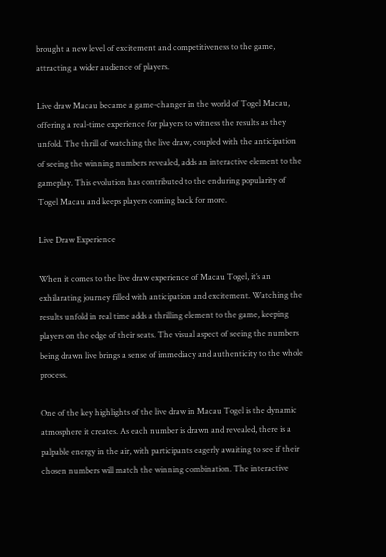brought a new level of excitement and competitiveness to the game, attracting a wider audience of players.

Live draw Macau became a game-changer in the world of Togel Macau, offering a real-time experience for players to witness the results as they unfold. The thrill of watching the live draw, coupled with the anticipation of seeing the winning numbers revealed, adds an interactive element to the gameplay. This evolution has contributed to the enduring popularity of Togel Macau and keeps players coming back for more.

Live Draw Experience

When it comes to the live draw experience of Macau Togel, it’s an exhilarating journey filled with anticipation and excitement. Watching the results unfold in real time adds a thrilling element to the game, keeping players on the edge of their seats. The visual aspect of seeing the numbers being drawn live brings a sense of immediacy and authenticity to the whole process.

One of the key highlights of the live draw in Macau Togel is the dynamic atmosphere it creates. As each number is drawn and revealed, there is a palpable energy in the air, with participants eagerly awaiting to see if their chosen numbers will match the winning combination. The interactive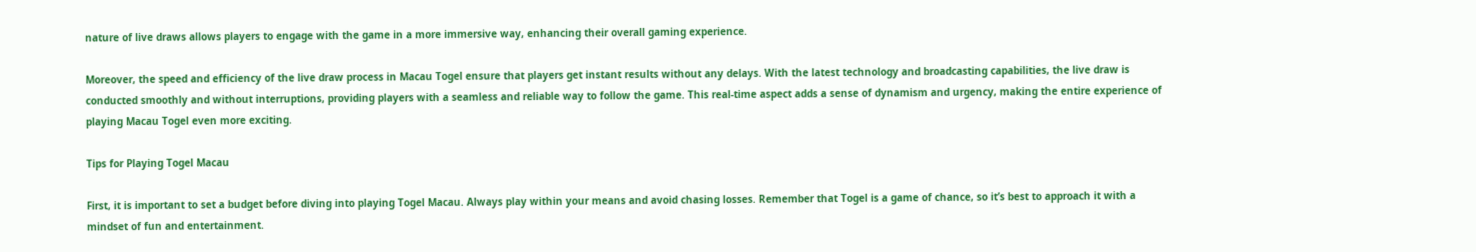nature of live draws allows players to engage with the game in a more immersive way, enhancing their overall gaming experience.

Moreover, the speed and efficiency of the live draw process in Macau Togel ensure that players get instant results without any delays. With the latest technology and broadcasting capabilities, the live draw is conducted smoothly and without interruptions, providing players with a seamless and reliable way to follow the game. This real-time aspect adds a sense of dynamism and urgency, making the entire experience of playing Macau Togel even more exciting.

Tips for Playing Togel Macau

First, it is important to set a budget before diving into playing Togel Macau. Always play within your means and avoid chasing losses. Remember that Togel is a game of chance, so it’s best to approach it with a mindset of fun and entertainment.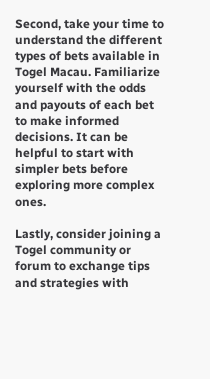Second, take your time to understand the different types of bets available in Togel Macau. Familiarize yourself with the odds and payouts of each bet to make informed decisions. It can be helpful to start with simpler bets before exploring more complex ones.

Lastly, consider joining a Togel community or forum to exchange tips and strategies with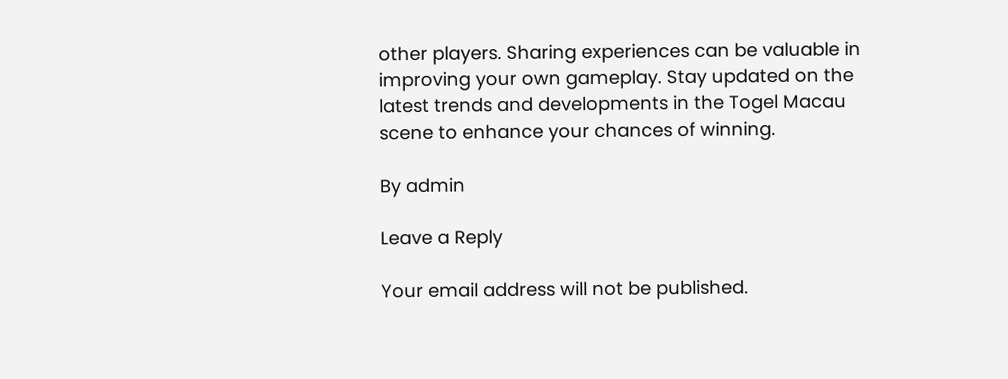other players. Sharing experiences can be valuable in improving your own gameplay. Stay updated on the latest trends and developments in the Togel Macau scene to enhance your chances of winning.

By admin

Leave a Reply

Your email address will not be published.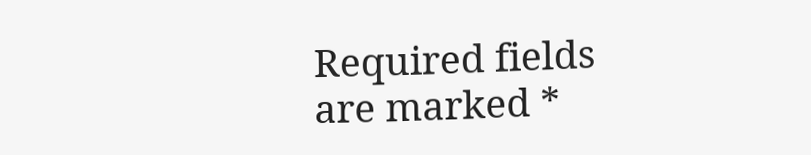Required fields are marked *